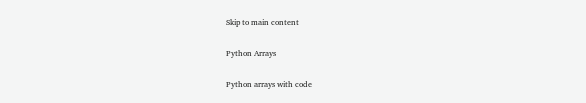Skip to main content

Python Arrays

Python arrays with code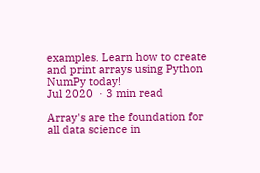examples. Learn how to create and print arrays using Python NumPy today!
Jul 2020  · 3 min read

Array's are the foundation for all data science in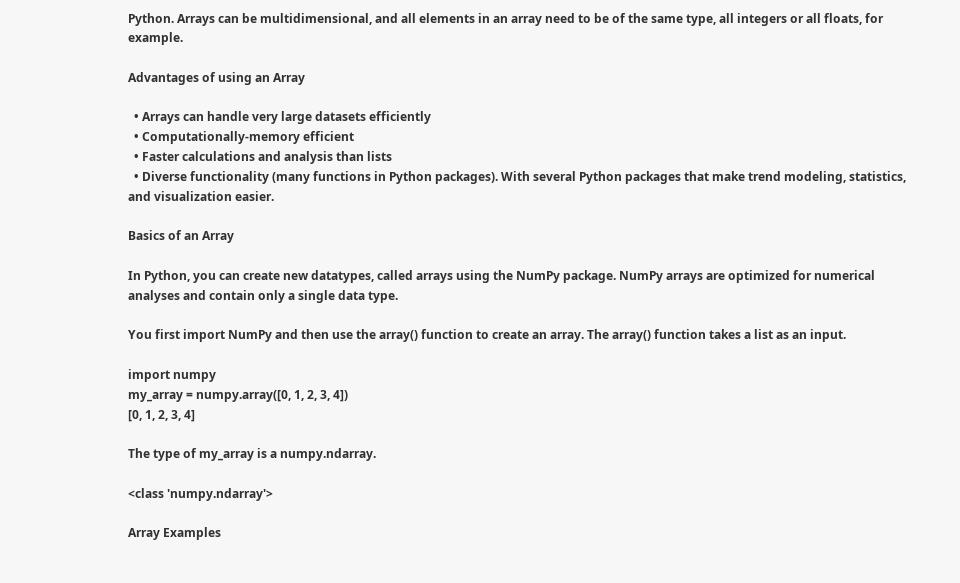Python. Arrays can be multidimensional, and all elements in an array need to be of the same type, all integers or all floats, for example.

Advantages of using an Array

  • Arrays can handle very large datasets efficiently
  • Computationally-memory efficient
  • Faster calculations and analysis than lists
  • Diverse functionality (many functions in Python packages). With several Python packages that make trend modeling, statistics, and visualization easier.

Basics of an Array

In Python, you can create new datatypes, called arrays using the NumPy package. NumPy arrays are optimized for numerical analyses and contain only a single data type.

You first import NumPy and then use the array() function to create an array. The array() function takes a list as an input.

import numpy
my_array = numpy.array([0, 1, 2, 3, 4])
[0, 1, 2, 3, 4]

The type of my_array is a numpy.ndarray.

<class 'numpy.ndarray'>

Array Examples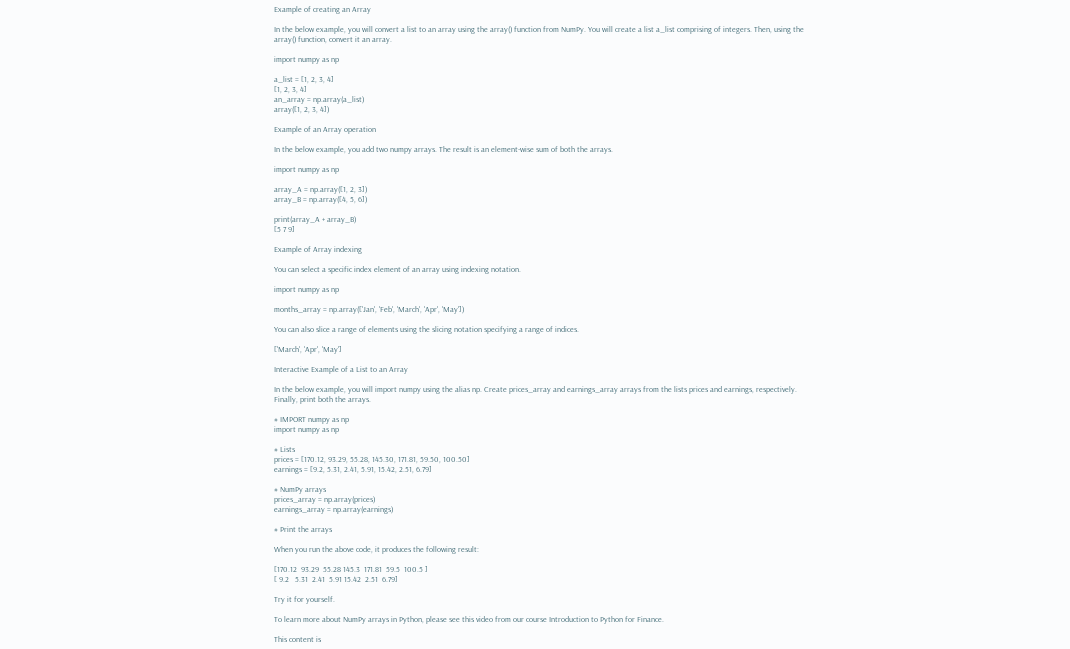Example of creating an Array

In the below example, you will convert a list to an array using the array() function from NumPy. You will create a list a_list comprising of integers. Then, using the array() function, convert it an array.

import numpy as np

a_list = [1, 2, 3, 4]
[1, 2, 3, 4]
an_array = np.array(a_list)
array([1, 2, 3, 4])

Example of an Array operation

In the below example, you add two numpy arrays. The result is an element-wise sum of both the arrays.

import numpy as np

array_A = np.array([1, 2, 3])
array_B = np.array([4, 5, 6])

print(array_A + array_B)
[5 7 9]

Example of Array indexing

You can select a specific index element of an array using indexing notation.

import numpy as np

months_array = np.array(['Jan', 'Feb', 'March', 'Apr', 'May'])

You can also slice a range of elements using the slicing notation specifying a range of indices.

['March', 'Apr', 'May']

Interactive Example of a List to an Array

In the below example, you will import numpy using the alias np. Create prices_array and earnings_array arrays from the lists prices and earnings, respectively. Finally, print both the arrays.

# IMPORT numpy as np
import numpy as np

# Lists
prices = [170.12, 93.29, 55.28, 145.30, 171.81, 59.50, 100.50]
earnings = [9.2, 5.31, 2.41, 5.91, 15.42, 2.51, 6.79]

# NumPy arrays
prices_array = np.array(prices)
earnings_array = np.array(earnings)

# Print the arrays

When you run the above code, it produces the following result:

[170.12  93.29  55.28 145.3  171.81  59.5  100.5 ]
[ 9.2   5.31  2.41  5.91 15.42  2.51  6.79]

Try it for yourself.

To learn more about NumPy arrays in Python, please see this video from our course Introduction to Python for Finance.

This content is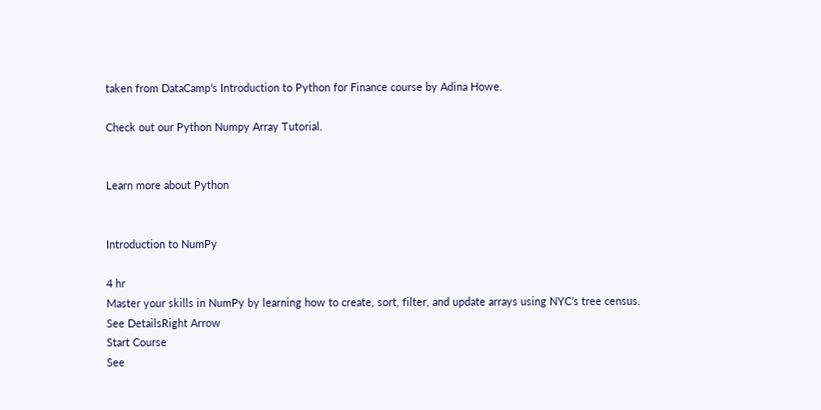taken from DataCamp’s Introduction to Python for Finance course by Adina Howe.

Check out our Python Numpy Array Tutorial.


Learn more about Python


Introduction to NumPy

4 hr
Master your skills in NumPy by learning how to create, sort, filter, and update arrays using NYC’s tree census.
See DetailsRight Arrow
Start Course
See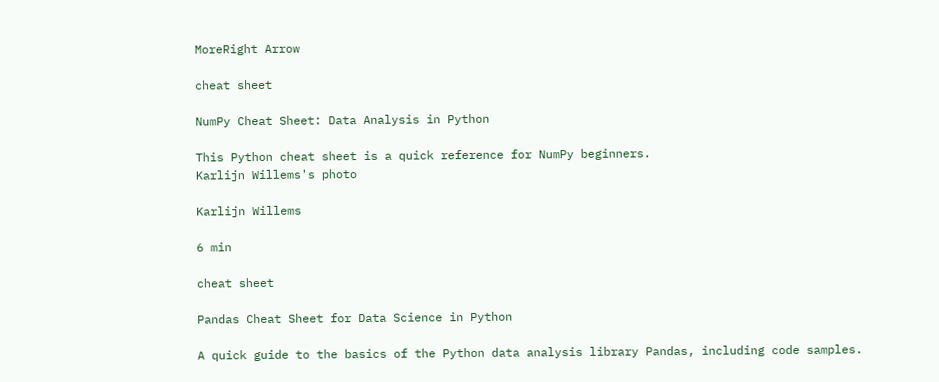MoreRight Arrow

cheat sheet

NumPy Cheat Sheet: Data Analysis in Python

This Python cheat sheet is a quick reference for NumPy beginners.
Karlijn Willems's photo

Karlijn Willems

6 min

cheat sheet

Pandas Cheat Sheet for Data Science in Python

A quick guide to the basics of the Python data analysis library Pandas, including code samples.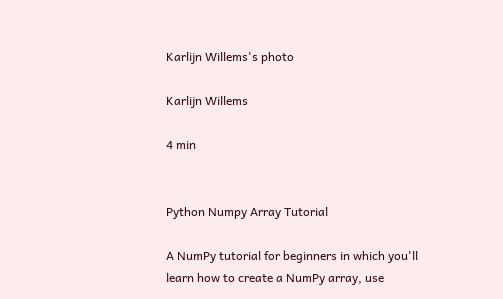Karlijn Willems's photo

Karlijn Willems

4 min


Python Numpy Array Tutorial

A NumPy tutorial for beginners in which you'll learn how to create a NumPy array, use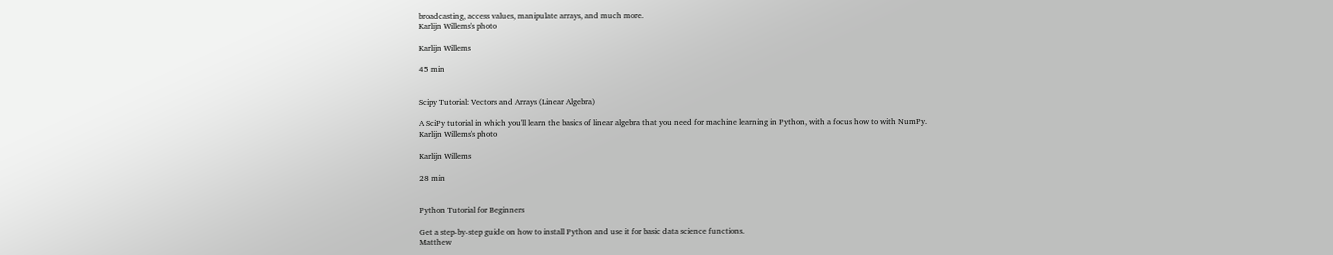broadcasting, access values, manipulate arrays, and much more.
Karlijn Willems's photo

Karlijn Willems

45 min


Scipy Tutorial: Vectors and Arrays (Linear Algebra)

A SciPy tutorial in which you'll learn the basics of linear algebra that you need for machine learning in Python, with a focus how to with NumPy.
Karlijn Willems's photo

Karlijn Willems

28 min


Python Tutorial for Beginners

Get a step-by-step guide on how to install Python and use it for basic data science functions.
Matthew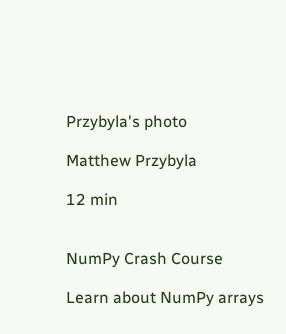Przybyla's photo

Matthew Przybyla

12 min


NumPy Crash Course

Learn about NumPy arrays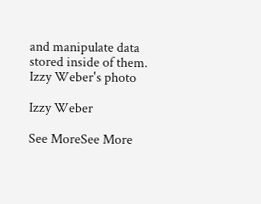and manipulate data stored inside of them.
Izzy Weber's photo

Izzy Weber

See MoreSee More